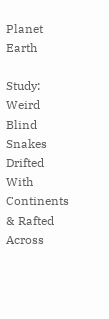Planet Earth

Study: Weird Blind Snakes Drifted With Continents & Rafted Across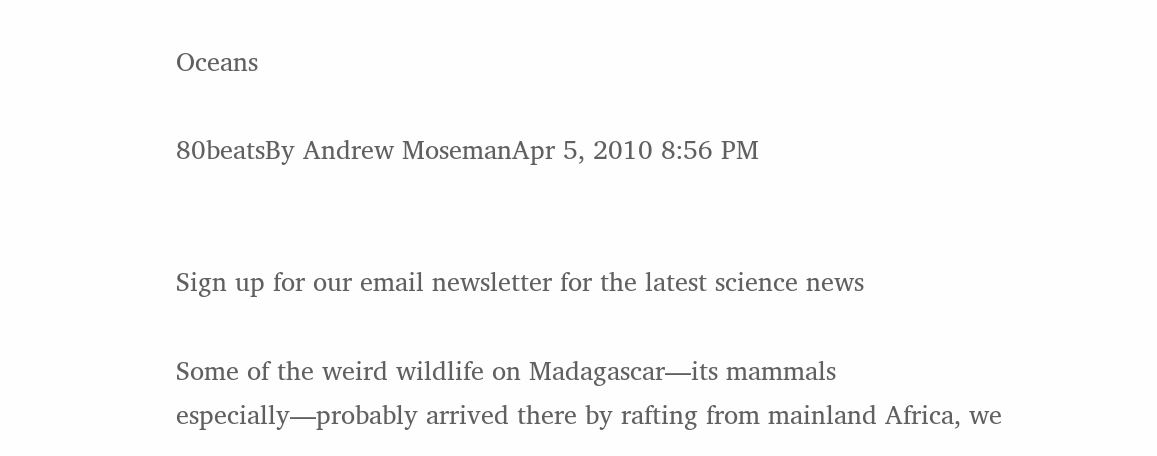Oceans

80beatsBy Andrew MosemanApr 5, 2010 8:56 PM


Sign up for our email newsletter for the latest science news

Some of the weird wildlife on Madagascar—its mammals especially—probably arrived there by rafting from mainland Africa, we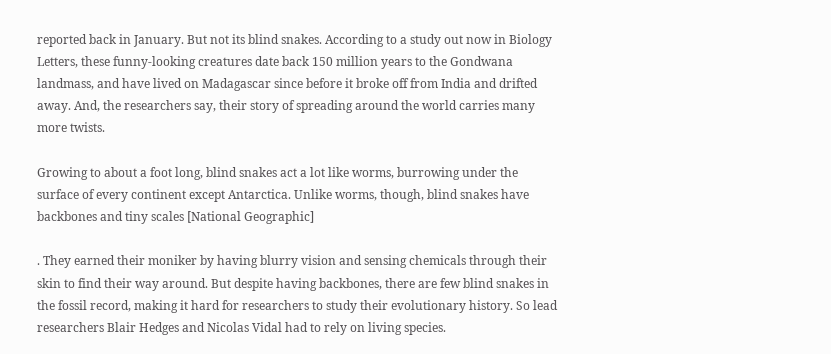reported back in January. But not its blind snakes. According to a study out now in Biology Letters, these funny-looking creatures date back 150 million years to the Gondwana landmass, and have lived on Madagascar since before it broke off from India and drifted away. And, the researchers say, their story of spreading around the world carries many more twists.

Growing to about a foot long, blind snakes act a lot like worms, burrowing under the surface of every continent except Antarctica. Unlike worms, though, blind snakes have backbones and tiny scales [National Geographic]

. They earned their moniker by having blurry vision and sensing chemicals through their skin to find their way around. But despite having backbones, there are few blind snakes in the fossil record, making it hard for researchers to study their evolutionary history. So lead researchers Blair Hedges and Nicolas Vidal had to rely on living species.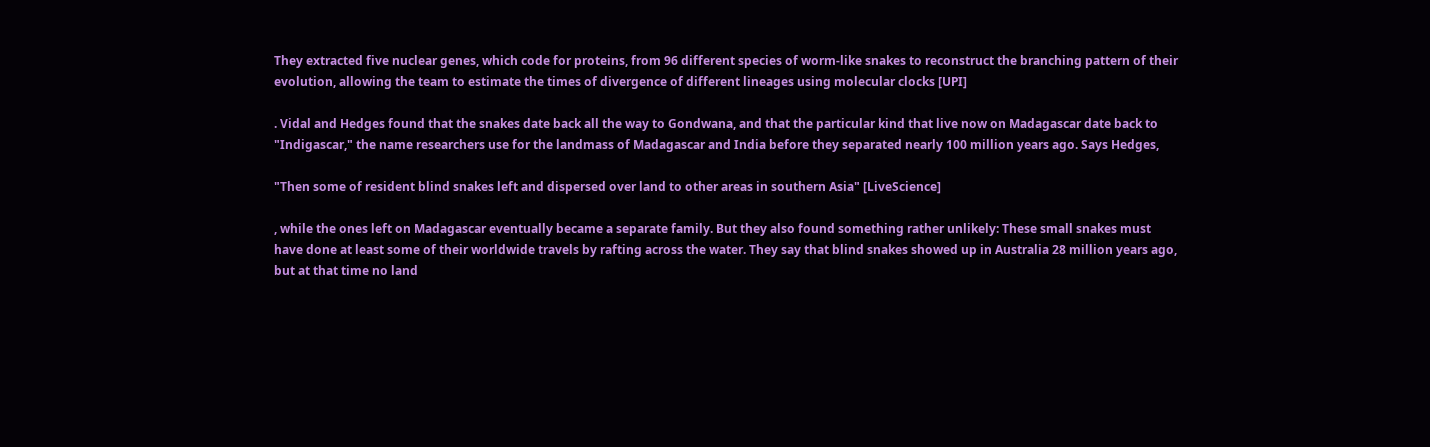They extracted five nuclear genes, which code for proteins, from 96 different species of worm-like snakes to reconstruct the branching pattern of their evolution, allowing the team to estimate the times of divergence of different lineages using molecular clocks [UPI]

. Vidal and Hedges found that the snakes date back all the way to Gondwana, and that the particular kind that live now on Madagascar date back to "Indigascar," the name researchers use for the landmass of Madagascar and India before they separated nearly 100 million years ago. Says Hedges,

"Then some of resident blind snakes left and dispersed over land to other areas in southern Asia" [LiveScience]

, while the ones left on Madagascar eventually became a separate family. But they also found something rather unlikely: These small snakes must have done at least some of their worldwide travels by rafting across the water. They say that blind snakes showed up in Australia 28 million years ago, but at that time no land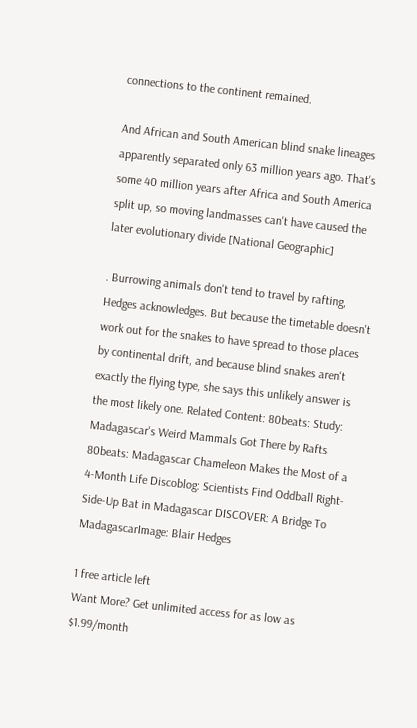connections to the continent remained.

And African and South American blind snake lineages apparently separated only 63 million years ago. That's some 40 million years after Africa and South America split up, so moving landmasses can't have caused the later evolutionary divide [National Geographic]

. Burrowing animals don't tend to travel by rafting, Hedges acknowledges. But because the timetable doesn't work out for the snakes to have spread to those places by continental drift, and because blind snakes aren't exactly the flying type, she says this unlikely answer is the most likely one. Related Content: 80beats: Study: Madagascar's Weird Mammals Got There by Rafts 80beats: Madagascar Chameleon Makes the Most of a 4-Month Life Discoblog: Scientists Find Oddball Right-Side-Up Bat in Madagascar DISCOVER: A Bridge To MadagascarImage: Blair Hedges

1 free article left
Want More? Get unlimited access for as low as $1.99/month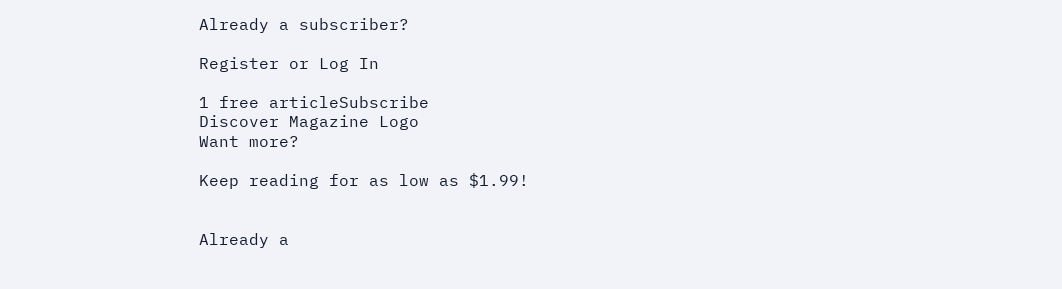Already a subscriber?

Register or Log In

1 free articleSubscribe
Discover Magazine Logo
Want more?

Keep reading for as low as $1.99!


Already a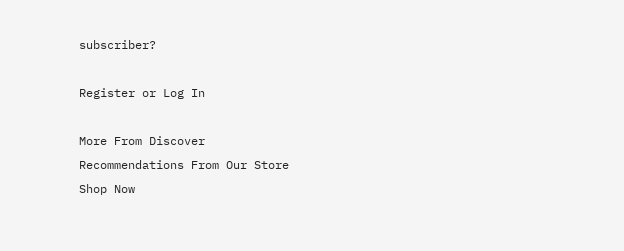subscriber?

Register or Log In

More From Discover
Recommendations From Our Store
Shop Now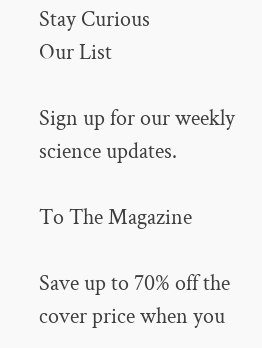Stay Curious
Our List

Sign up for our weekly science updates.

To The Magazine

Save up to 70% off the cover price when you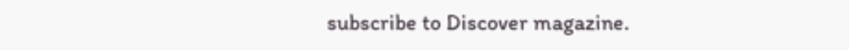subscribe to Discover magazine.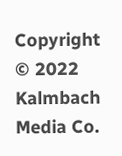Copyright © 2022 Kalmbach Media Co.